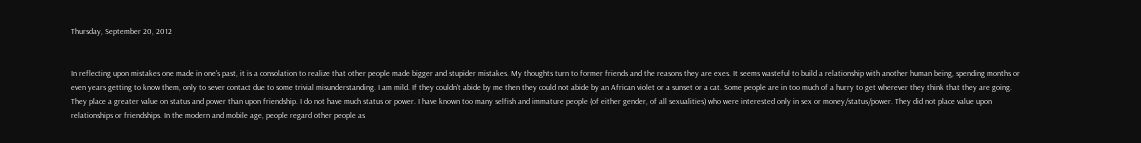Thursday, September 20, 2012


In reflecting upon mistakes one made in one's past, it is a consolation to realize that other people made bigger and stupider mistakes. My thoughts turn to former friends and the reasons they are exes. It seems wasteful to build a relationship with another human being, spending months or even years getting to know them, only to sever contact due to some trivial misunderstanding. I am mild. If they couldn't abide by me then they could not abide by an African violet or a sunset or a cat. Some people are in too much of a hurry to get wherever they think that they are going. They place a greater value on status and power than upon friendship. I do not have much status or power. I have known too many selfish and immature people (of either gender, of all sexualities) who were interested only in sex or money/status/power. They did not place value upon relationships or friendships. In the modern and mobile age, people regard other people as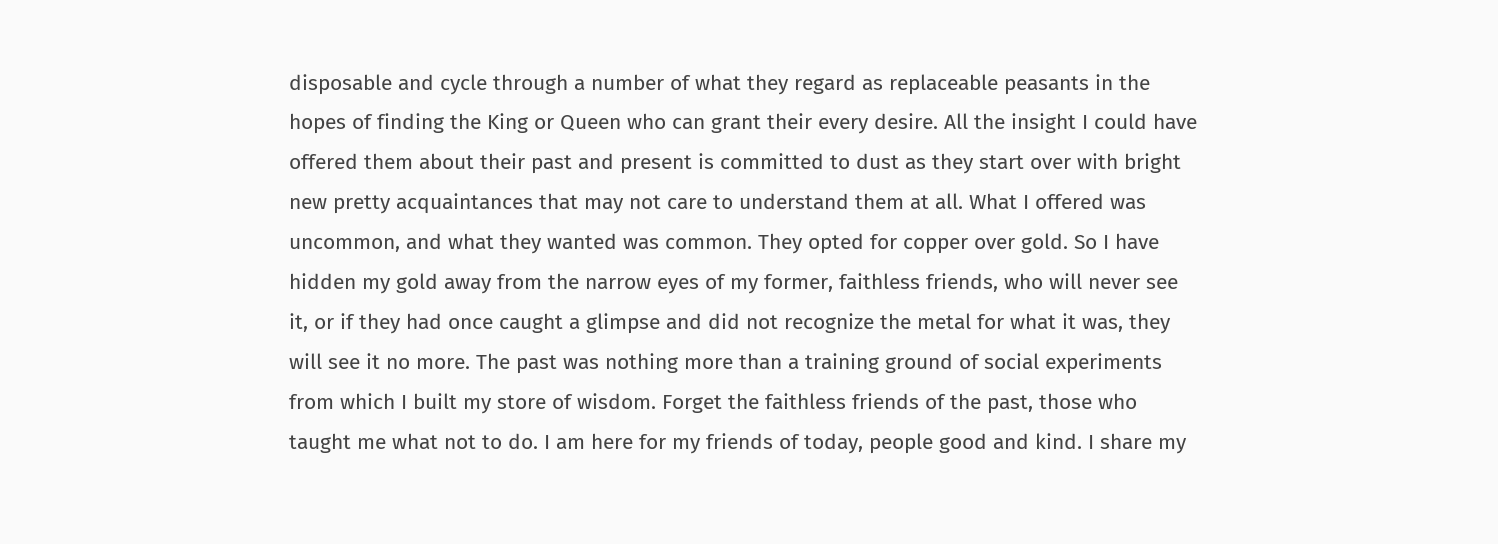disposable and cycle through a number of what they regard as replaceable peasants in the hopes of finding the King or Queen who can grant their every desire. All the insight I could have offered them about their past and present is committed to dust as they start over with bright new pretty acquaintances that may not care to understand them at all. What I offered was uncommon, and what they wanted was common. They opted for copper over gold. So I have hidden my gold away from the narrow eyes of my former, faithless friends, who will never see it, or if they had once caught a glimpse and did not recognize the metal for what it was, they will see it no more. The past was nothing more than a training ground of social experiments from which I built my store of wisdom. Forget the faithless friends of the past, those who taught me what not to do. I am here for my friends of today, people good and kind. I share my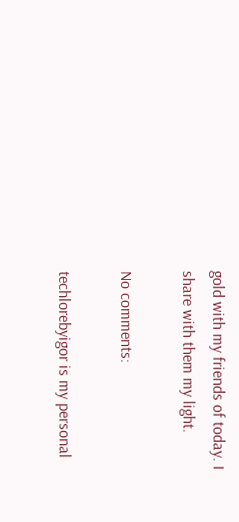gold with my friends of today. I share with them my light.

No comments:

techlorebyigor is my personal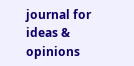journal for ideas & opinions